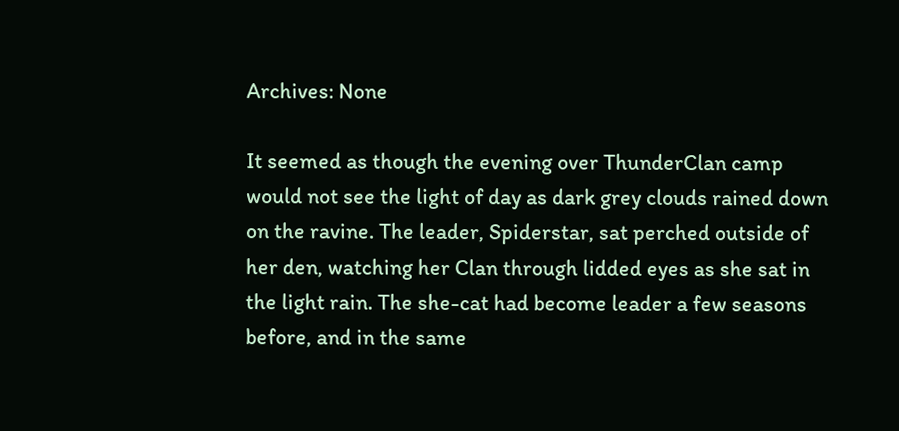Archives: None

It seemed as though the evening over ThunderClan camp would not see the light of day as dark grey clouds rained down on the ravine. The leader, Spiderstar, sat perched outside of her den, watching her Clan through lidded eyes as she sat in the light rain. The she-cat had become leader a few seasons before, and in the same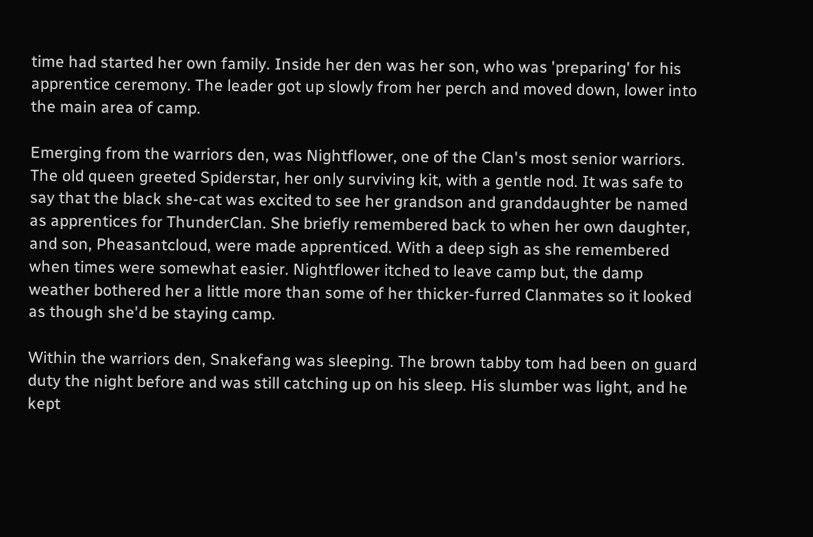time had started her own family. Inside her den was her son, who was 'preparing' for his apprentice ceremony. The leader got up slowly from her perch and moved down, lower into the main area of camp.

Emerging from the warriors den, was Nightflower, one of the Clan's most senior warriors. The old queen greeted Spiderstar, her only surviving kit, with a gentle nod. It was safe to say that the black she-cat was excited to see her grandson and granddaughter be named as apprentices for ThunderClan. She briefly remembered back to when her own daughter, and son, Pheasantcloud, were made apprenticed. With a deep sigh as she remembered when times were somewhat easier. Nightflower itched to leave camp but, the damp weather bothered her a little more than some of her thicker-furred Clanmates so it looked as though she'd be staying camp.

Within the warriors den, Snakefang was sleeping. The brown tabby tom had been on guard duty the night before and was still catching up on his sleep. His slumber was light, and he kept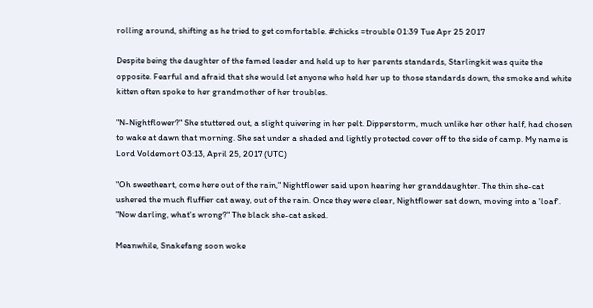rolling around, shifting as he tried to get comfortable. #chicks =trouble 01:39 Tue Apr 25 2017

Despite being the daughter of the famed leader and held up to her parents standards, Starlingkit was quite the opposite. Fearful and afraid that she would let anyone who held her up to those standards down, the smoke and white kitten often spoke to her grandmother of her troubles.

"N-Nightflower?" She stuttered out, a slight quivering in her pelt. Dipperstorm, much unlike her other half, had chosen to wake at dawn that morning. She sat under a shaded and lightly protected cover off to the side of camp. My name is Lord Voldemort 03:13, April 25, 2017 (UTC)

"Oh sweetheart, come here out of the rain," Nightflower said upon hearing her granddaughter. The thin she-cat ushered the much fluffier cat away, out of the rain. Once they were clear, Nightflower sat down, moving into a 'loaf'. "Now darling, what's wrong?" The black she-cat asked.

Meanwhile, Snakefang soon woke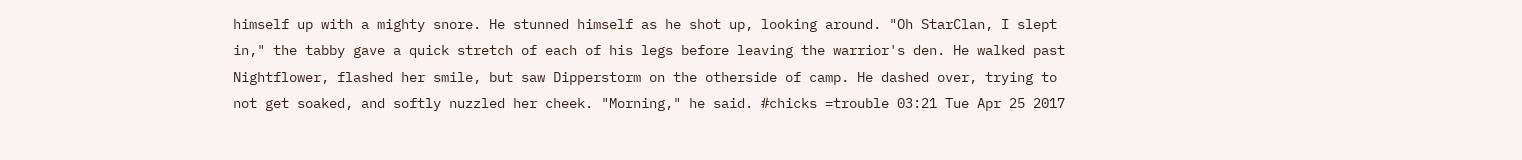himself up with a mighty snore. He stunned himself as he shot up, looking around. "Oh StarClan, I slept in," the tabby gave a quick stretch of each of his legs before leaving the warrior's den. He walked past Nightflower, flashed her smile, but saw Dipperstorm on the otherside of camp. He dashed over, trying to not get soaked, and softly nuzzled her cheek. "Morning," he said. #chicks =trouble 03:21 Tue Apr 25 2017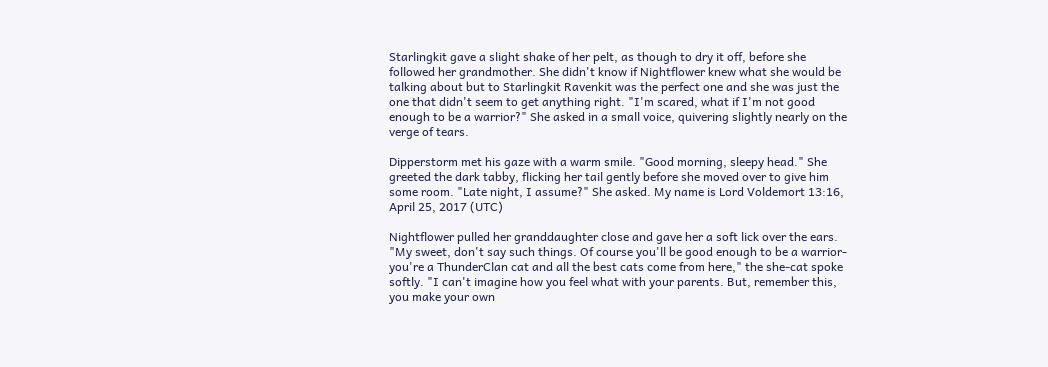Starlingkit gave a slight shake of her pelt, as though to dry it off, before she followed her grandmother. She didn't know if Nightflower knew what she would be talking about but to Starlingkit Ravenkit was the perfect one and she was just the one that didn't seem to get anything right. "I'm scared, what if I'm not good enough to be a warrior?" She asked in a small voice, quivering slightly nearly on the verge of tears.

Dipperstorm met his gaze with a warm smile. "Good morning, sleepy head." She greeted the dark tabby, flicking her tail gently before she moved over to give him some room. "Late night, I assume?" She asked. My name is Lord Voldemort 13:16, April 25, 2017 (UTC)

Nightflower pulled her granddaughter close and gave her a soft lick over the ears. "My sweet, don't say such things. Of course you'll be good enough to be a warrior- you're a ThunderClan cat and all the best cats come from here," the she-cat spoke softly. "I can't imagine how you feel what with your parents. But, remember this, you make your own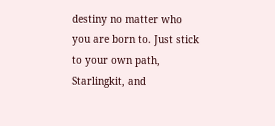destiny no matter who you are born to. Just stick to your own path, Starlingkit, and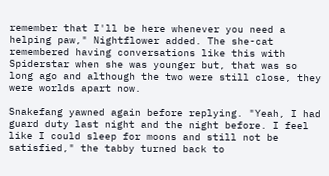remember that I'll be here whenever you need a helping paw," Nightflower added. The she-cat remembered having conversations like this with Spiderstar when she was younger but, that was so long ago and although the two were still close, they were worlds apart now.

Snakefang yawned again before replying. "Yeah, I had guard duty last night and the night before. I feel like I could sleep for moons and still not be satisfied," the tabby turned back to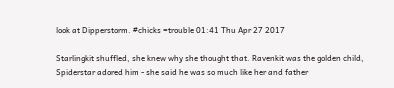look at Dipperstorm. #chicks =trouble 01:41 Thu Apr 27 2017

Starlingkit shuffled, she knew why she thought that. Ravenkit was the golden child, Spiderstar adored him - she said he was so much like her and father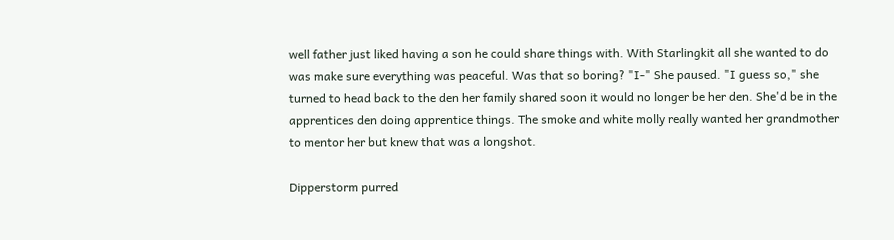well father just liked having a son he could share things with. With Starlingkit all she wanted to do was make sure everything was peaceful. Was that so boring? "I-" She paused. "I guess so," she turned to head back to the den her family shared soon it would no longer be her den. She'd be in the apprentices den doing apprentice things. The smoke and white molly really wanted her grandmother to mentor her but knew that was a longshot.

Dipperstorm purred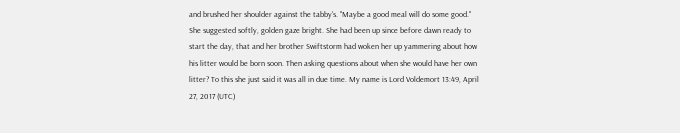and brushed her shoulder against the tabby's. "Maybe a good meal will do some good." She suggested softly, golden gaze bright. She had been up since before dawn ready to start the day, that and her brother Swiftstorm had woken her up yammering about how his litter would be born soon. Then asking questions about when she would have her own litter? To this she just said it was all in due time. My name is Lord Voldemort 13:49, April 27, 2017 (UTC)